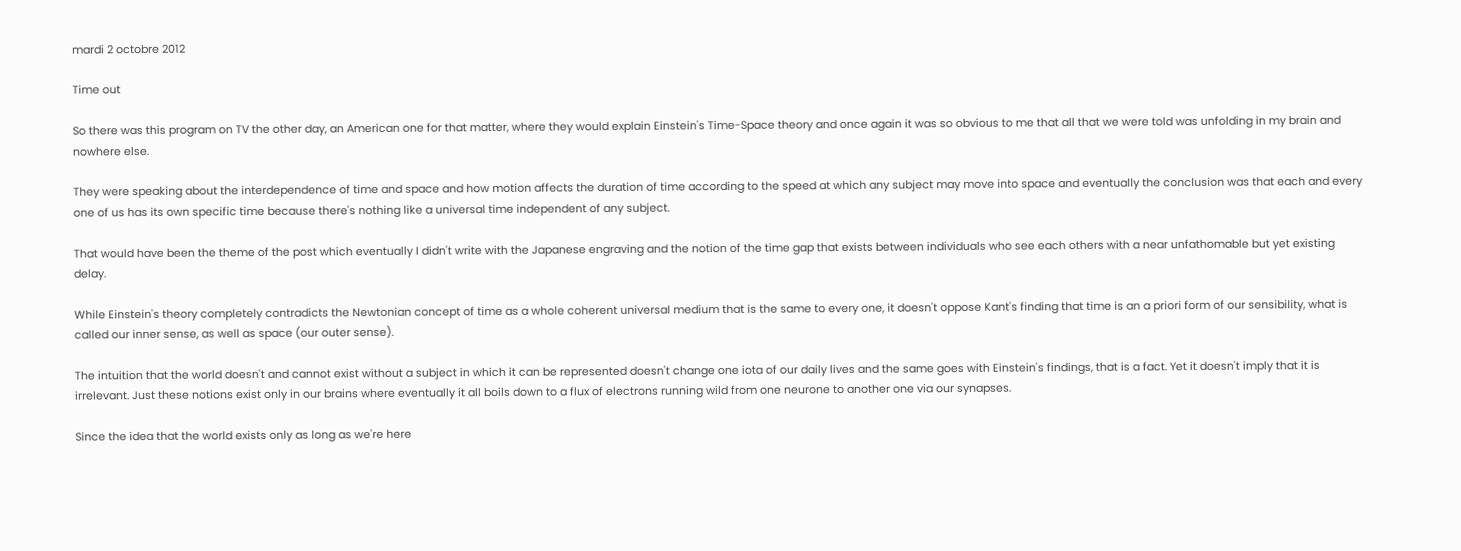mardi 2 octobre 2012

Time out

So there was this program on TV the other day, an American one for that matter, where they would explain Einstein's Time-Space theory and once again it was so obvious to me that all that we were told was unfolding in my brain and nowhere else.

They were speaking about the interdependence of time and space and how motion affects the duration of time according to the speed at which any subject may move into space and eventually the conclusion was that each and every one of us has its own specific time because there's nothing like a universal time independent of any subject.

That would have been the theme of the post which eventually I didn't write with the Japanese engraving and the notion of the time gap that exists between individuals who see each others with a near unfathomable but yet existing delay.

While Einstein's theory completely contradicts the Newtonian concept of time as a whole coherent universal medium that is the same to every one, it doesn't oppose Kant's finding that time is an a priori form of our sensibility, what is called our inner sense, as well as space (our outer sense).

The intuition that the world doesn't and cannot exist without a subject in which it can be represented doesn't change one iota of our daily lives and the same goes with Einstein's findings, that is a fact. Yet it doesn't imply that it is irrelevant. Just these notions exist only in our brains where eventually it all boils down to a flux of electrons running wild from one neurone to another one via our synapses.

Since the idea that the world exists only as long as we're here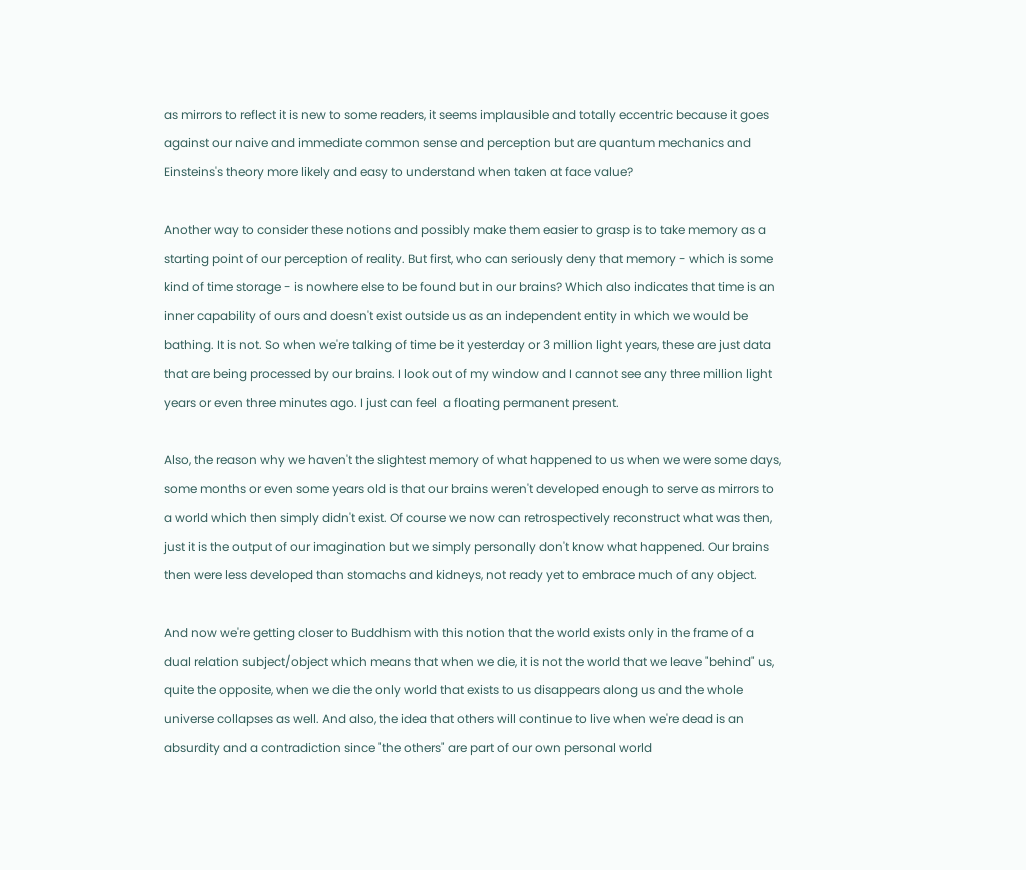as mirrors to reflect it is new to some readers, it seems implausible and totally eccentric because it goes against our naive and immediate common sense and perception but are quantum mechanics and Einsteins's theory more likely and easy to understand when taken at face value?

Another way to consider these notions and possibly make them easier to grasp is to take memory as a starting point of our perception of reality. But first, who can seriously deny that memory - which is some kind of time storage - is nowhere else to be found but in our brains? Which also indicates that time is an inner capability of ours and doesn't exist outside us as an independent entity in which we would be bathing. It is not. So when we're talking of time be it yesterday or 3 million light years, these are just data that are being processed by our brains. I look out of my window and I cannot see any three million light years or even three minutes ago. I just can feel  a floating permanent present.

Also, the reason why we haven't the slightest memory of what happened to us when we were some days, some months or even some years old is that our brains weren't developed enough to serve as mirrors to a world which then simply didn't exist. Of course we now can retrospectively reconstruct what was then, just it is the output of our imagination but we simply personally don't know what happened. Our brains then were less developed than stomachs and kidneys, not ready yet to embrace much of any object.

And now we're getting closer to Buddhism with this notion that the world exists only in the frame of a dual relation subject/object which means that when we die, it is not the world that we leave "behind" us, quite the opposite, when we die the only world that exists to us disappears along us and the whole universe collapses as well. And also, the idea that others will continue to live when we're dead is an absurdity and a contradiction since "the others" are part of our own personal world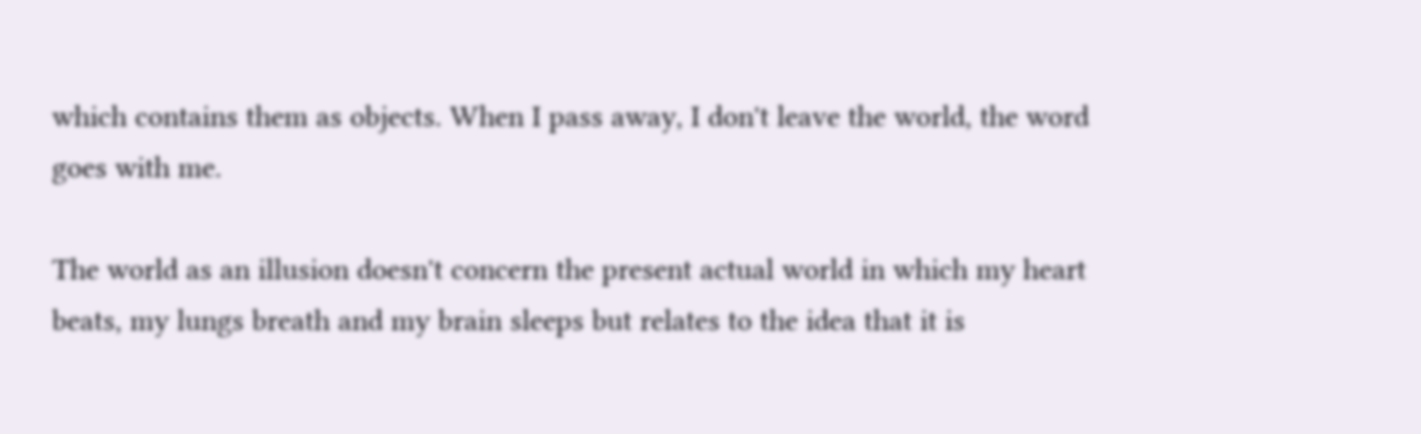which contains them as objects. When I pass away, I don't leave the world, the word goes with me.

The world as an illusion doesn't concern the present actual world in which my heart beats, my lungs breath and my brain sleeps but relates to the idea that it is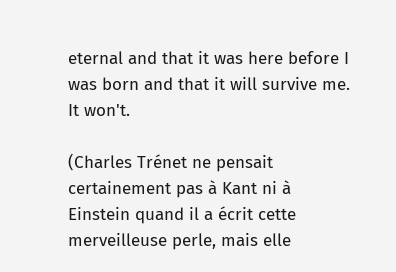eternal and that it was here before I was born and that it will survive me. It won't.

(Charles Trénet ne pensait certainement pas à Kant ni à Einstein quand il a écrit cette merveilleuse perle, mais elle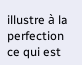illustre à la perfection ce qui est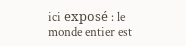ici exposé : le monde entier est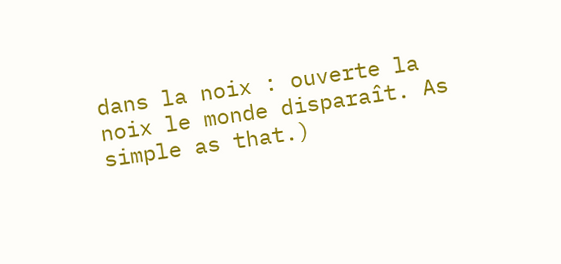dans la noix : ouverte la noix le monde disparaît. As simple as that.)